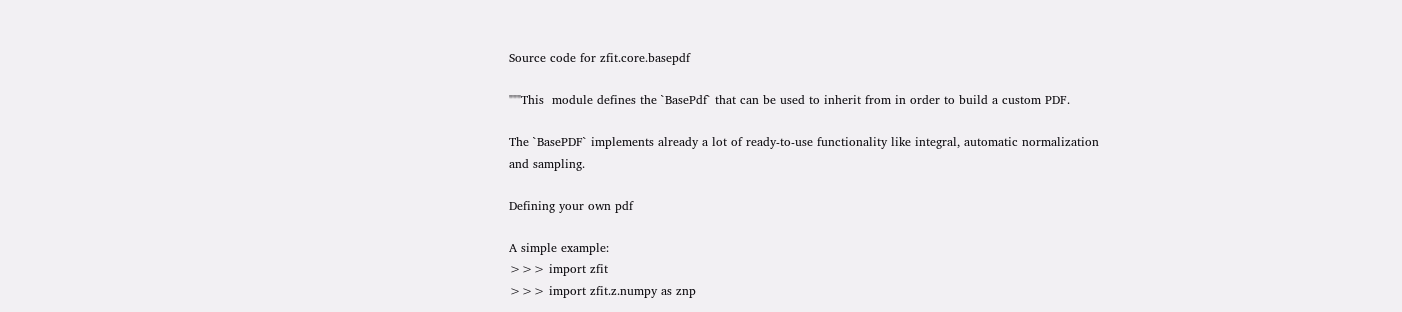Source code for zfit.core.basepdf

"""This  module defines the `BasePdf` that can be used to inherit from in order to build a custom PDF.

The `BasePDF` implements already a lot of ready-to-use functionality like integral, automatic normalization
and sampling.

Defining your own pdf

A simple example:
>>> import zfit
>>> import zfit.z.numpy as znp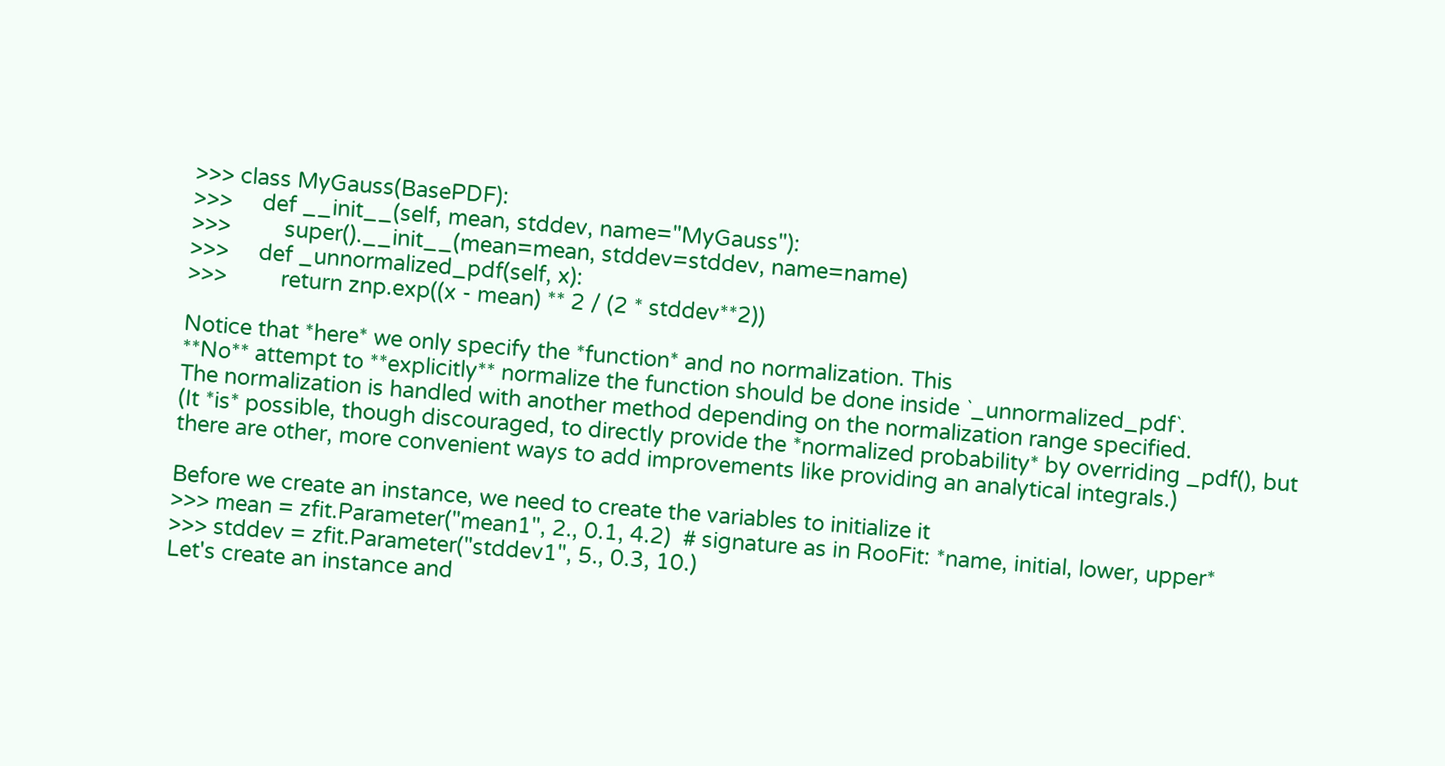>>> class MyGauss(BasePDF):
>>>     def __init__(self, mean, stddev, name="MyGauss"):
>>>         super().__init__(mean=mean, stddev=stddev, name=name)
>>>     def _unnormalized_pdf(self, x):
>>>         return znp.exp((x - mean) ** 2 / (2 * stddev**2))

Notice that *here* we only specify the *function* and no normalization. This
**No** attempt to **explicitly** normalize the function should be done inside `_unnormalized_pdf`.
The normalization is handled with another method depending on the normalization range specified.
(It *is* possible, though discouraged, to directly provide the *normalized probability* by overriding _pdf(), but
there are other, more convenient ways to add improvements like providing an analytical integrals.)

Before we create an instance, we need to create the variables to initialize it
>>> mean = zfit.Parameter("mean1", 2., 0.1, 4.2)  # signature as in RooFit: *name, initial, lower, upper*
>>> stddev = zfit.Parameter("stddev1", 5., 0.3, 10.)
Let's create an instance and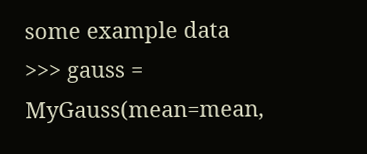some example data
>>> gauss = MyGauss(mean=mean,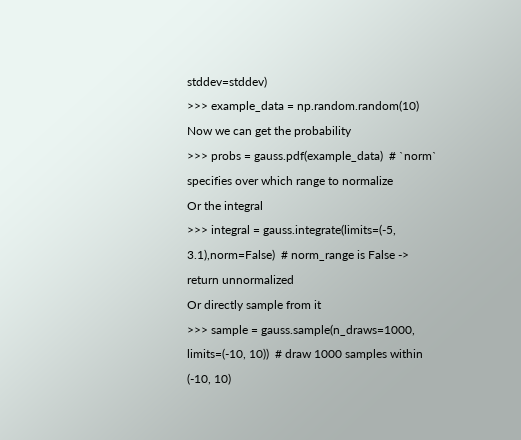stddev=stddev)
>>> example_data = np.random.random(10)
Now we can get the probability
>>> probs = gauss.pdf(example_data)  # `norm` specifies over which range to normalize
Or the integral
>>> integral = gauss.integrate(limits=(-5, 3.1),norm=False)  # norm_range is False -> return unnormalized
Or directly sample from it
>>> sample = gauss.sample(n_draws=1000, limits=(-10, 10))  # draw 1000 samples within (-10, 10)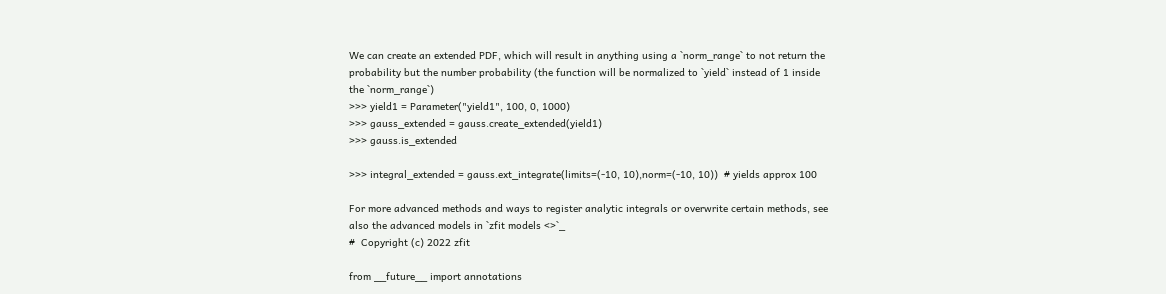We can create an extended PDF, which will result in anything using a `norm_range` to not return the
probability but the number probability (the function will be normalized to `yield` instead of 1 inside
the `norm_range`)
>>> yield1 = Parameter("yield1", 100, 0, 1000)
>>> gauss_extended = gauss.create_extended(yield1)
>>> gauss.is_extended

>>> integral_extended = gauss.ext_integrate(limits=(-10, 10),norm=(-10, 10))  # yields approx 100

For more advanced methods and ways to register analytic integrals or overwrite certain methods, see
also the advanced models in `zfit models <>`_
#  Copyright (c) 2022 zfit

from __future__ import annotations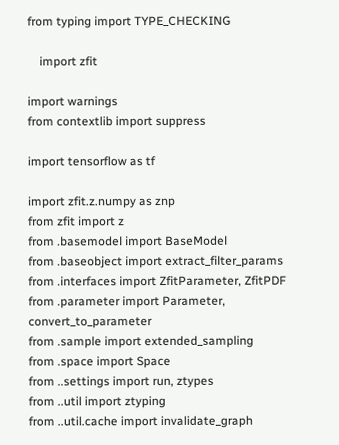from typing import TYPE_CHECKING

    import zfit

import warnings
from contextlib import suppress

import tensorflow as tf

import zfit.z.numpy as znp
from zfit import z
from .basemodel import BaseModel
from .baseobject import extract_filter_params
from .interfaces import ZfitParameter, ZfitPDF
from .parameter import Parameter, convert_to_parameter
from .sample import extended_sampling
from .space import Space
from ..settings import run, ztypes
from ..util import ztyping
from ..util.cache import invalidate_graph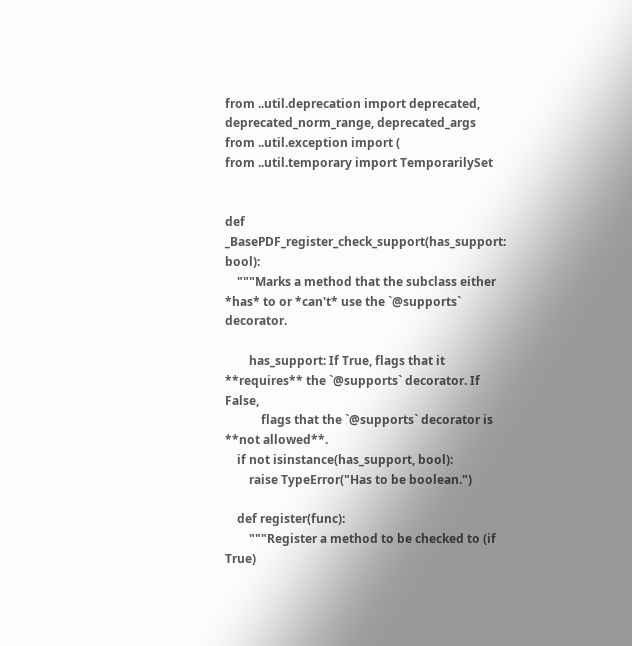from ..util.deprecation import deprecated, deprecated_norm_range, deprecated_args
from ..util.exception import (
from ..util.temporary import TemporarilySet


def _BasePDF_register_check_support(has_support: bool):
    """Marks a method that the subclass either *has* to or *can't* use the `@supports` decorator.

        has_support: If True, flags that it **requires** the `@supports` decorator. If False,
            flags that the `@supports` decorator is **not allowed**.
    if not isinstance(has_support, bool):
        raise TypeError("Has to be boolean.")

    def register(func):
        """Register a method to be checked to (if True)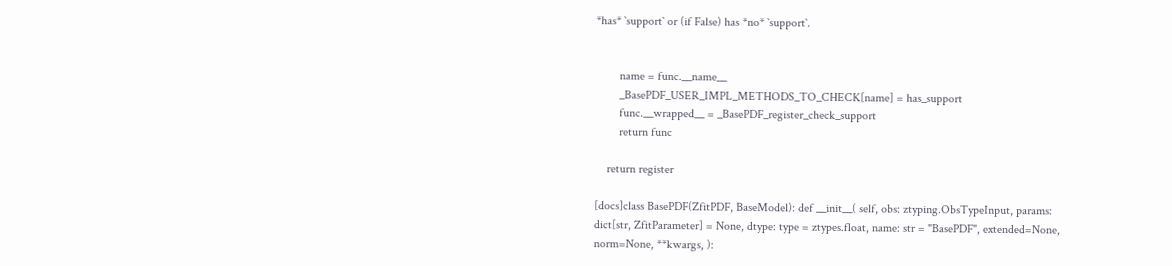*has* `support` or (if False) has *no* `support`.


        name = func.__name__
        _BasePDF_USER_IMPL_METHODS_TO_CHECK[name] = has_support
        func.__wrapped__ = _BasePDF_register_check_support
        return func

    return register

[docs]class BasePDF(ZfitPDF, BaseModel): def __init__( self, obs: ztyping.ObsTypeInput, params: dict[str, ZfitParameter] = None, dtype: type = ztypes.float, name: str = "BasePDF", extended=None, norm=None, **kwargs, ):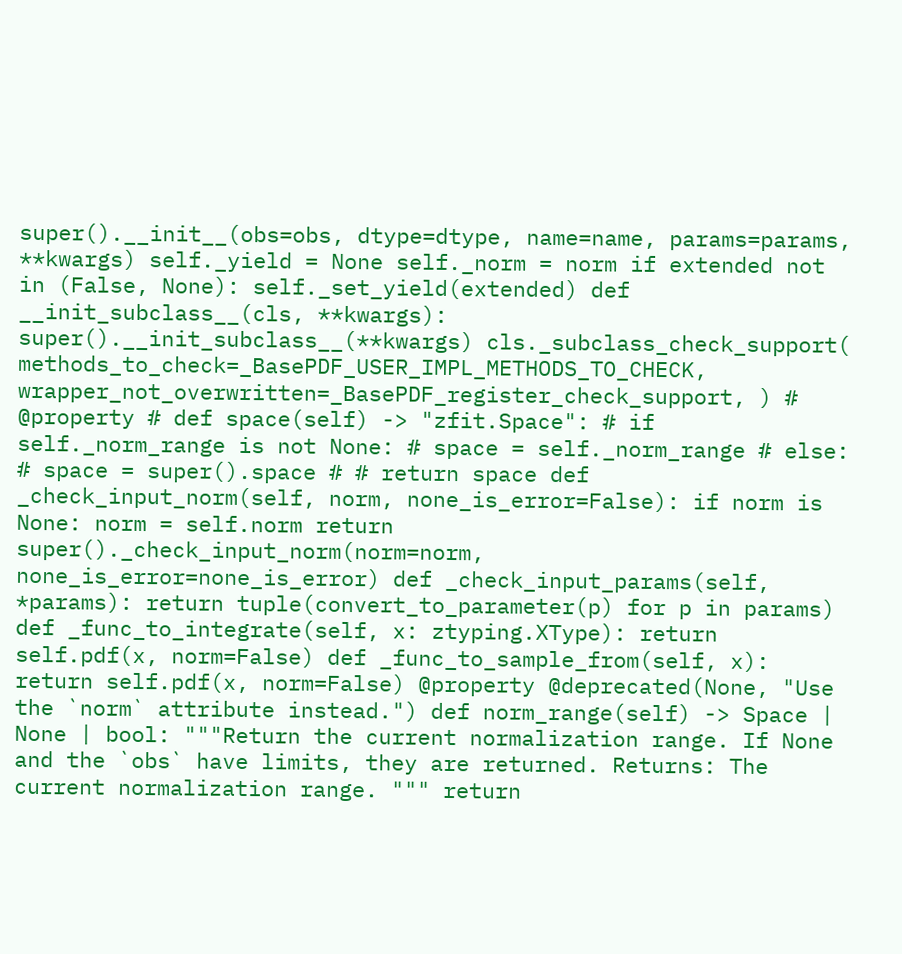super().__init__(obs=obs, dtype=dtype, name=name, params=params, **kwargs) self._yield = None self._norm = norm if extended not in (False, None): self._set_yield(extended) def __init_subclass__(cls, **kwargs): super().__init_subclass__(**kwargs) cls._subclass_check_support( methods_to_check=_BasePDF_USER_IMPL_METHODS_TO_CHECK, wrapper_not_overwritten=_BasePDF_register_check_support, ) # @property # def space(self) -> "zfit.Space": # if self._norm_range is not None: # space = self._norm_range # else: # space = super().space # # return space def _check_input_norm(self, norm, none_is_error=False): if norm is None: norm = self.norm return super()._check_input_norm(norm=norm, none_is_error=none_is_error) def _check_input_params(self, *params): return tuple(convert_to_parameter(p) for p in params) def _func_to_integrate(self, x: ztyping.XType): return self.pdf(x, norm=False) def _func_to_sample_from(self, x): return self.pdf(x, norm=False) @property @deprecated(None, "Use the `norm` attribute instead.") def norm_range(self) -> Space | None | bool: """Return the current normalization range. If None and the `obs` have limits, they are returned. Returns: The current normalization range. """ return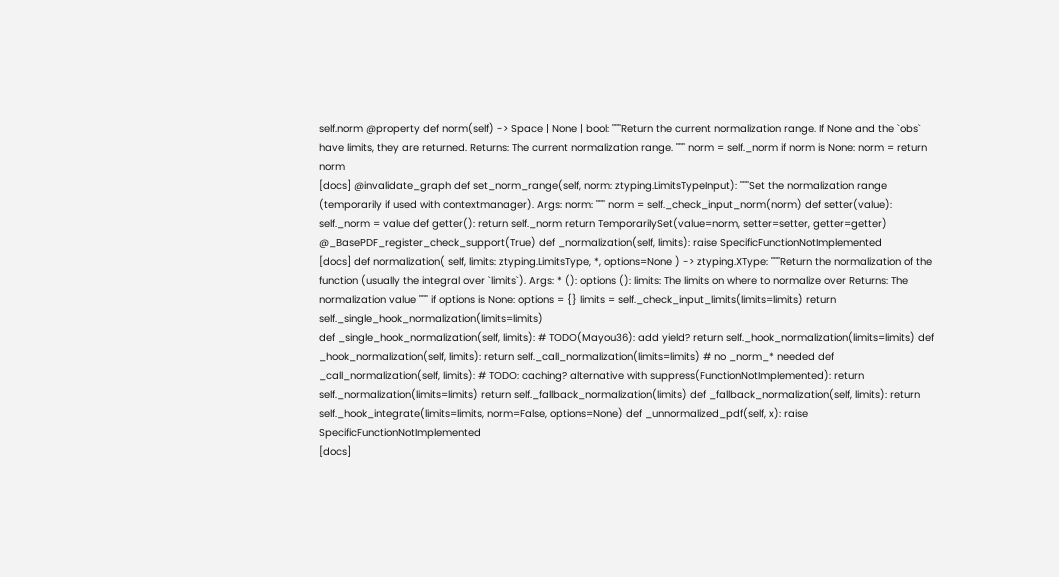self.norm @property def norm(self) -> Space | None | bool: """Return the current normalization range. If None and the `obs` have limits, they are returned. Returns: The current normalization range. """ norm = self._norm if norm is None: norm = return norm
[docs] @invalidate_graph def set_norm_range(self, norm: ztyping.LimitsTypeInput): """Set the normalization range (temporarily if used with contextmanager). Args: norm: """ norm = self._check_input_norm(norm) def setter(value): self._norm = value def getter(): return self._norm return TemporarilySet(value=norm, setter=setter, getter=getter)
@_BasePDF_register_check_support(True) def _normalization(self, limits): raise SpecificFunctionNotImplemented
[docs] def normalization( self, limits: ztyping.LimitsType, *, options=None ) -> ztyping.XType: """Return the normalization of the function (usually the integral over `limits`). Args: * (): options (): limits: The limits on where to normalize over Returns: The normalization value """ if options is None: options = {} limits = self._check_input_limits(limits=limits) return self._single_hook_normalization(limits=limits)
def _single_hook_normalization(self, limits): # TODO(Mayou36): add yield? return self._hook_normalization(limits=limits) def _hook_normalization(self, limits): return self._call_normalization(limits=limits) # no _norm_* needed def _call_normalization(self, limits): # TODO: caching? alternative with suppress(FunctionNotImplemented): return self._normalization(limits=limits) return self._fallback_normalization(limits) def _fallback_normalization(self, limits): return self._hook_integrate(limits=limits, norm=False, options=None) def _unnormalized_pdf(self, x): raise SpecificFunctionNotImplemented
[docs]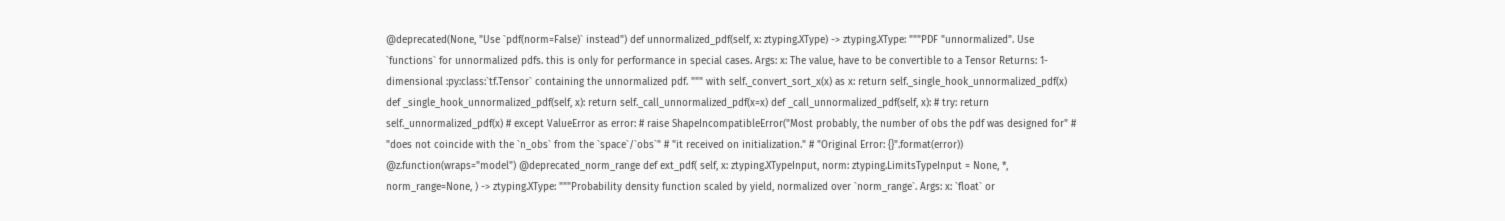@deprecated(None, "Use `pdf(norm=False)` instead") def unnormalized_pdf(self, x: ztyping.XType) -> ztyping.XType: """PDF "unnormalized". Use `functions` for unnormalized pdfs. this is only for performance in special cases. Args: x: The value, have to be convertible to a Tensor Returns: 1-dimensional :py:class:`tf.Tensor` containing the unnormalized pdf. """ with self._convert_sort_x(x) as x: return self._single_hook_unnormalized_pdf(x)
def _single_hook_unnormalized_pdf(self, x): return self._call_unnormalized_pdf(x=x) def _call_unnormalized_pdf(self, x): # try: return self._unnormalized_pdf(x) # except ValueError as error: # raise ShapeIncompatibleError("Most probably, the number of obs the pdf was designed for" # "does not coincide with the `n_obs` from the `space`/`obs`" # "it received on initialization." # "Original Error: {}".format(error)) @z.function(wraps="model") @deprecated_norm_range def ext_pdf( self, x: ztyping.XTypeInput, norm: ztyping.LimitsTypeInput = None, *, norm_range=None, ) -> ztyping.XType: """Probability density function scaled by yield, normalized over `norm_range`. Args: x: `float` or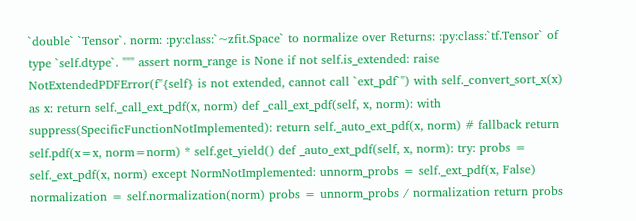`double` `Tensor`. norm: :py:class:`~zfit.Space` to normalize over Returns: :py:class:`tf.Tensor` of type `self.dtype`. """ assert norm_range is None if not self.is_extended: raise NotExtendedPDFError(f"{self} is not extended, cannot call `ext_pdf`") with self._convert_sort_x(x) as x: return self._call_ext_pdf(x, norm) def _call_ext_pdf(self, x, norm): with suppress(SpecificFunctionNotImplemented): return self._auto_ext_pdf(x, norm) # fallback return self.pdf(x=x, norm=norm) * self.get_yield() def _auto_ext_pdf(self, x, norm): try: probs = self._ext_pdf(x, norm) except NormNotImplemented: unnorm_probs = self._ext_pdf(x, False) normalization = self.normalization(norm) probs = unnorm_probs / normalization return probs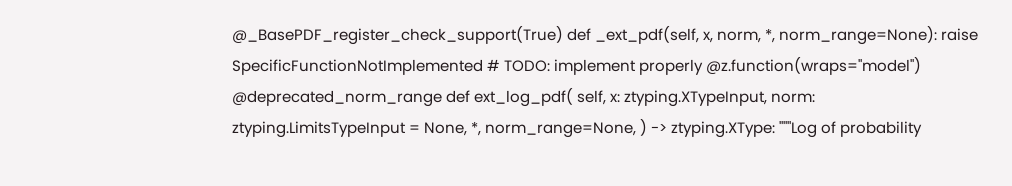@_BasePDF_register_check_support(True) def _ext_pdf(self, x, norm, *, norm_range=None): raise SpecificFunctionNotImplemented # TODO: implement properly @z.function(wraps="model") @deprecated_norm_range def ext_log_pdf( self, x: ztyping.XTypeInput, norm: ztyping.LimitsTypeInput = None, *, norm_range=None, ) -> ztyping.XType: """Log of probability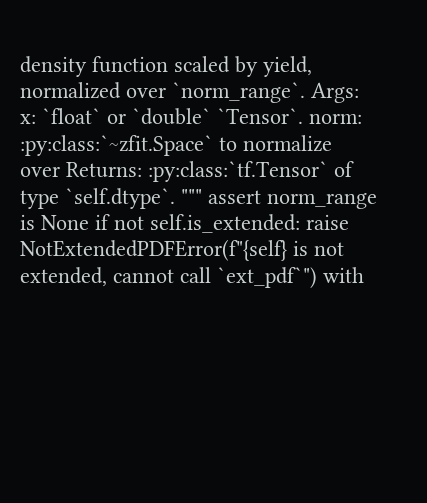density function scaled by yield, normalized over `norm_range`. Args: x: `float` or `double` `Tensor`. norm: :py:class:`~zfit.Space` to normalize over Returns: :py:class:`tf.Tensor` of type `self.dtype`. """ assert norm_range is None if not self.is_extended: raise NotExtendedPDFError(f"{self} is not extended, cannot call `ext_pdf`") with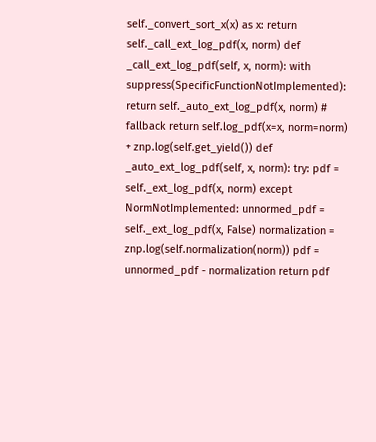self._convert_sort_x(x) as x: return self._call_ext_log_pdf(x, norm) def _call_ext_log_pdf(self, x, norm): with suppress(SpecificFunctionNotImplemented): return self._auto_ext_log_pdf(x, norm) # fallback return self.log_pdf(x=x, norm=norm) + znp.log(self.get_yield()) def _auto_ext_log_pdf(self, x, norm): try: pdf = self._ext_log_pdf(x, norm) except NormNotImplemented: unnormed_pdf = self._ext_log_pdf(x, False) normalization = znp.log(self.normalization(norm)) pdf = unnormed_pdf - normalization return pdf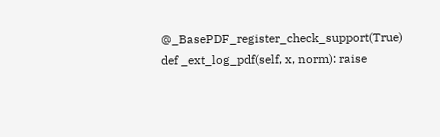@_BasePDF_register_check_support(True) def _ext_log_pdf(self, x, norm): raise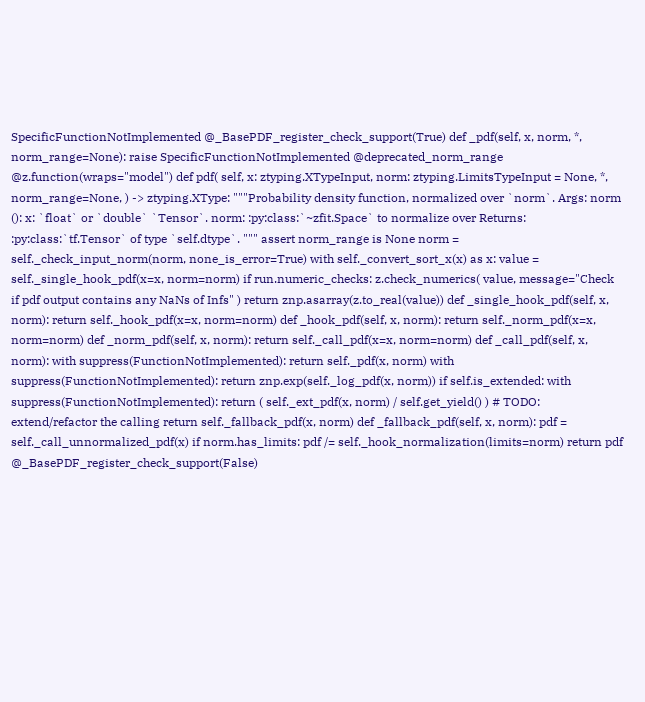SpecificFunctionNotImplemented @_BasePDF_register_check_support(True) def _pdf(self, x, norm, *, norm_range=None): raise SpecificFunctionNotImplemented @deprecated_norm_range @z.function(wraps="model") def pdf( self, x: ztyping.XTypeInput, norm: ztyping.LimitsTypeInput = None, *, norm_range=None, ) -> ztyping.XType: """Probability density function, normalized over `norm`. Args: norm (): x: `float` or `double` `Tensor`. norm: :py:class:`~zfit.Space` to normalize over Returns: :py:class:`tf.Tensor` of type `self.dtype`. """ assert norm_range is None norm = self._check_input_norm(norm, none_is_error=True) with self._convert_sort_x(x) as x: value = self._single_hook_pdf(x=x, norm=norm) if run.numeric_checks: z.check_numerics( value, message="Check if pdf output contains any NaNs of Infs" ) return znp.asarray(z.to_real(value)) def _single_hook_pdf(self, x, norm): return self._hook_pdf(x=x, norm=norm) def _hook_pdf(self, x, norm): return self._norm_pdf(x=x, norm=norm) def _norm_pdf(self, x, norm): return self._call_pdf(x=x, norm=norm) def _call_pdf(self, x, norm): with suppress(FunctionNotImplemented): return self._pdf(x, norm) with suppress(FunctionNotImplemented): return znp.exp(self._log_pdf(x, norm)) if self.is_extended: with suppress(FunctionNotImplemented): return ( self._ext_pdf(x, norm) / self.get_yield() ) # TODO: extend/refactor the calling return self._fallback_pdf(x, norm) def _fallback_pdf(self, x, norm): pdf = self._call_unnormalized_pdf(x) if norm.has_limits: pdf /= self._hook_normalization(limits=norm) return pdf @_BasePDF_register_check_support(False)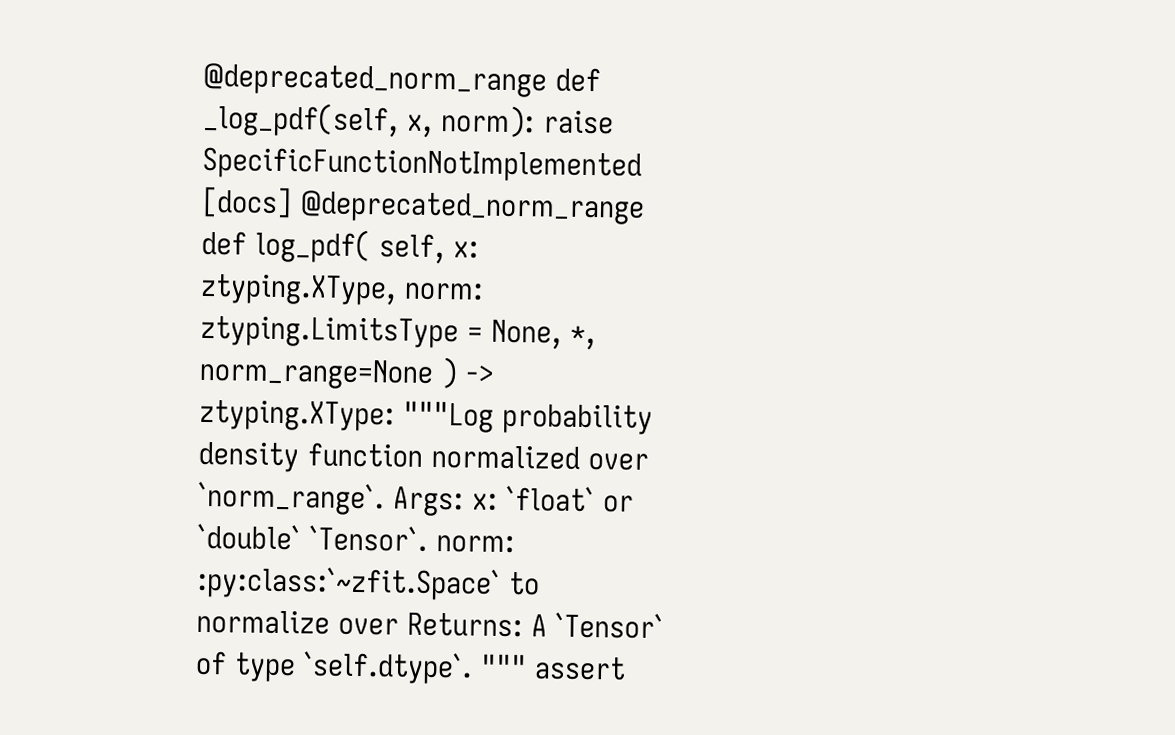@deprecated_norm_range def _log_pdf(self, x, norm): raise SpecificFunctionNotImplemented
[docs] @deprecated_norm_range def log_pdf( self, x: ztyping.XType, norm: ztyping.LimitsType = None, *, norm_range=None ) -> ztyping.XType: """Log probability density function normalized over `norm_range`. Args: x: `float` or `double` `Tensor`. norm: :py:class:`~zfit.Space` to normalize over Returns: A `Tensor` of type `self.dtype`. """ assert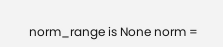norm_range is None norm =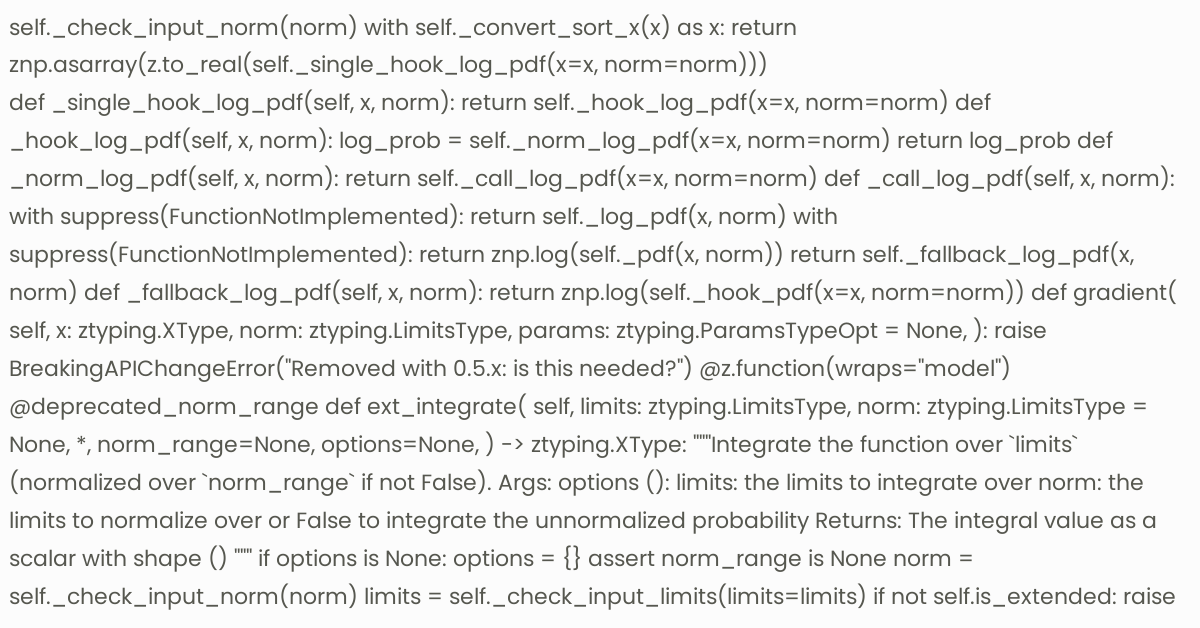self._check_input_norm(norm) with self._convert_sort_x(x) as x: return znp.asarray(z.to_real(self._single_hook_log_pdf(x=x, norm=norm)))
def _single_hook_log_pdf(self, x, norm): return self._hook_log_pdf(x=x, norm=norm) def _hook_log_pdf(self, x, norm): log_prob = self._norm_log_pdf(x=x, norm=norm) return log_prob def _norm_log_pdf(self, x, norm): return self._call_log_pdf(x=x, norm=norm) def _call_log_pdf(self, x, norm): with suppress(FunctionNotImplemented): return self._log_pdf(x, norm) with suppress(FunctionNotImplemented): return znp.log(self._pdf(x, norm)) return self._fallback_log_pdf(x, norm) def _fallback_log_pdf(self, x, norm): return znp.log(self._hook_pdf(x=x, norm=norm)) def gradient( self, x: ztyping.XType, norm: ztyping.LimitsType, params: ztyping.ParamsTypeOpt = None, ): raise BreakingAPIChangeError("Removed with 0.5.x: is this needed?") @z.function(wraps="model") @deprecated_norm_range def ext_integrate( self, limits: ztyping.LimitsType, norm: ztyping.LimitsType = None, *, norm_range=None, options=None, ) -> ztyping.XType: """Integrate the function over `limits` (normalized over `norm_range` if not False). Args: options (): limits: the limits to integrate over norm: the limits to normalize over or False to integrate the unnormalized probability Returns: The integral value as a scalar with shape () """ if options is None: options = {} assert norm_range is None norm = self._check_input_norm(norm) limits = self._check_input_limits(limits=limits) if not self.is_extended: raise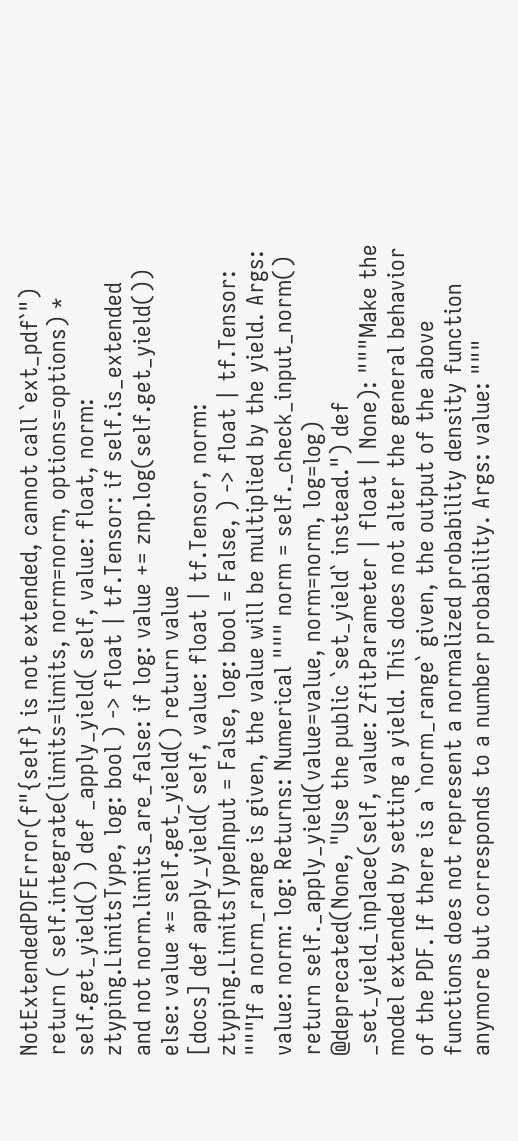NotExtendedPDFError(f"{self} is not extended, cannot call `ext_pdf`") return ( self.integrate(limits=limits, norm=norm, options=options) * self.get_yield() ) def _apply_yield( self, value: float, norm: ztyping.LimitsType, log: bool ) -> float | tf.Tensor: if self.is_extended and not norm.limits_are_false: if log: value += znp.log(self.get_yield()) else: value *= self.get_yield() return value
[docs] def apply_yield( self, value: float | tf.Tensor, norm: ztyping.LimitsTypeInput = False, log: bool = False, ) -> float | tf.Tensor: """If a norm_range is given, the value will be multiplied by the yield. Args: value: norm: log: Returns: Numerical """ norm = self._check_input_norm() return self._apply_yield(value=value, norm=norm, log=log)
@deprecated(None, "Use the public `set_yield` instead.") def _set_yield_inplace(self, value: ZfitParameter | float | None): """Make the model extended by setting a yield. This does not alter the general behavior of the PDF. If there is a `norm_range` given, the output of the above functions does not represent a normalized probability density function anymore but corresponds to a number probability. Args: value: """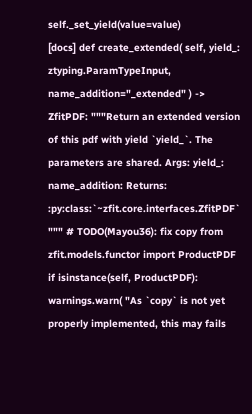self._set_yield(value=value)
[docs] def create_extended( self, yield_: ztyping.ParamTypeInput, name_addition="_extended" ) -> ZfitPDF: """Return an extended version of this pdf with yield `yield_`. The parameters are shared. Args: yield_: name_addition: Returns: :py:class:`~zfit.core.interfaces.ZfitPDF` """ # TODO(Mayou36): fix copy from zfit.models.functor import ProductPDF if isinstance(self, ProductPDF): warnings.warn( "As `copy` is not yet properly implemented, this may fails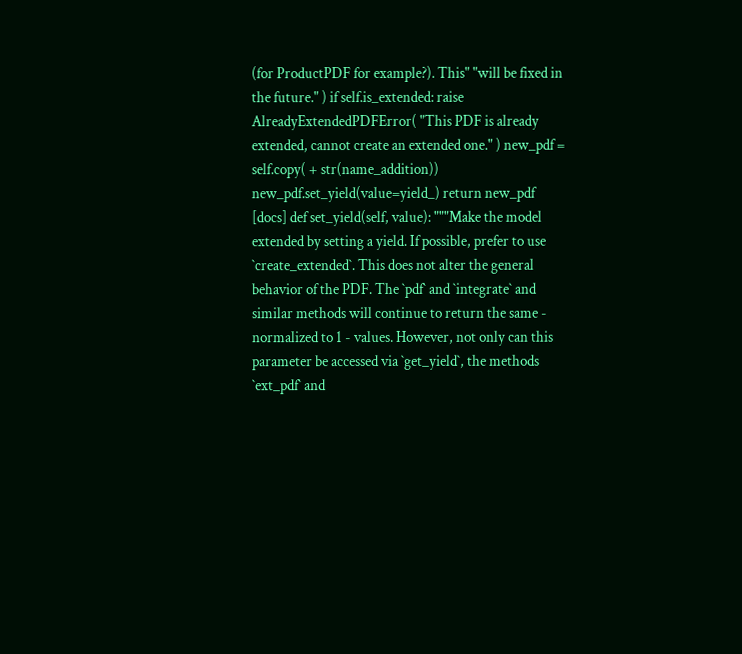(for ProductPDF for example?). This" "will be fixed in the future." ) if self.is_extended: raise AlreadyExtendedPDFError( "This PDF is already extended, cannot create an extended one." ) new_pdf = self.copy( + str(name_addition)) new_pdf.set_yield(value=yield_) return new_pdf
[docs] def set_yield(self, value): """Make the model extended by setting a yield. If possible, prefer to use `create_extended`. This does not alter the general behavior of the PDF. The `pdf` and `integrate` and similar methods will continue to return the same - normalized to 1 - values. However, not only can this parameter be accessed via `get_yield`, the methods `ext_pdf` and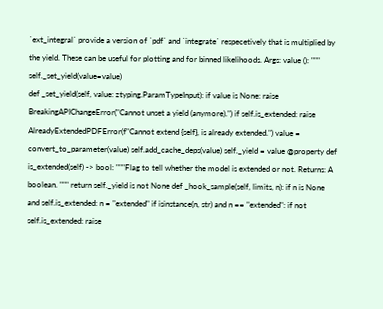`ext_integral` provide a version of `pdf` and `integrate` respecetively that is multiplied by the yield. These can be useful for plotting and for binned likelihoods. Args: value (): """ self._set_yield(value=value)
def _set_yield(self, value: ztyping.ParamTypeInput): if value is None: raise BreakingAPIChangeError("Cannot unset a yield (anymore).") if self.is_extended: raise AlreadyExtendedPDFError(f"Cannot extend {self}, is already extended.") value = convert_to_parameter(value) self.add_cache_deps(value) self._yield = value @property def is_extended(self) -> bool: """Flag to tell whether the model is extended or not. Returns: A boolean. """ return self._yield is not None def _hook_sample(self, limits, n): if n is None and self.is_extended: n = "extended" if isinstance(n, str) and n == "extended": if not self.is_extended: raise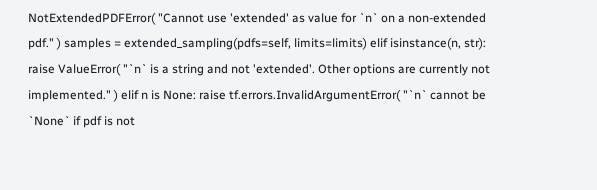NotExtendedPDFError( "Cannot use 'extended' as value for `n` on a non-extended pdf." ) samples = extended_sampling(pdfs=self, limits=limits) elif isinstance(n, str): raise ValueError( "`n` is a string and not 'extended'. Other options are currently not implemented." ) elif n is None: raise tf.errors.InvalidArgumentError( "`n` cannot be `None` if pdf is not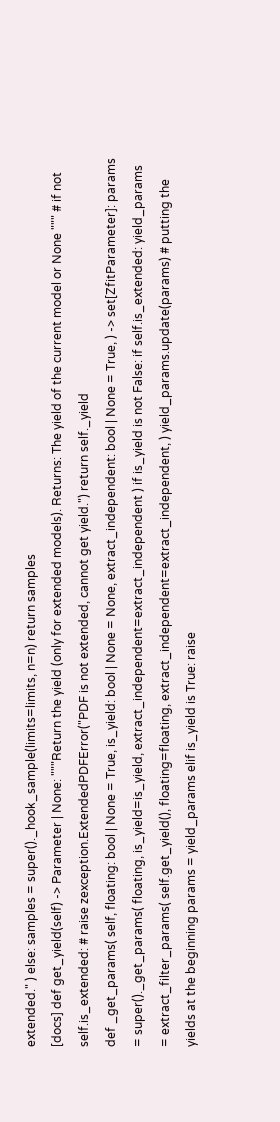extended." ) else: samples = super()._hook_sample(limits=limits, n=n) return samples
[docs] def get_yield(self) -> Parameter | None: """Return the yield (only for extended models). Returns: The yield of the current model or None """ # if not self.is_extended: # raise zexception.ExtendedPDFError("PDF is not extended, cannot get yield.") return self._yield
def _get_params( self, floating: bool | None = True, is_yield: bool | None = None, extract_independent: bool | None = True, ) -> set[ZfitParameter]: params = super()._get_params( floating, is_yield=is_yield, extract_independent=extract_independent ) if is_yield is not False: if self.is_extended: yield_params = extract_filter_params( self.get_yield(), floating=floating, extract_independent=extract_independent, ) yield_params.update(params) # putting the yields at the beginning params = yield_params elif is_yield is True: raise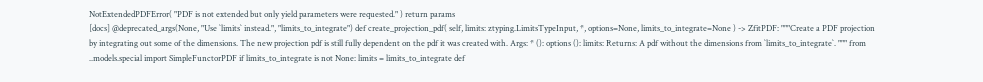NotExtendedPDFError( "PDF is not extended but only yield parameters were requested." ) return params
[docs] @deprecated_args(None, "Use `limits` instead.", "limits_to_integrate") def create_projection_pdf( self, limits: ztyping.LimitsTypeInput, *, options=None, limits_to_integrate=None ) -> ZfitPDF: """Create a PDF projection by integrating out some of the dimensions. The new projection pdf is still fully dependent on the pdf it was created with. Args: * (): options (): limits: Returns: A pdf without the dimensions from `limits_to_integrate`. """ from ..models.special import SimpleFunctorPDF if limits_to_integrate is not None: limits = limits_to_integrate def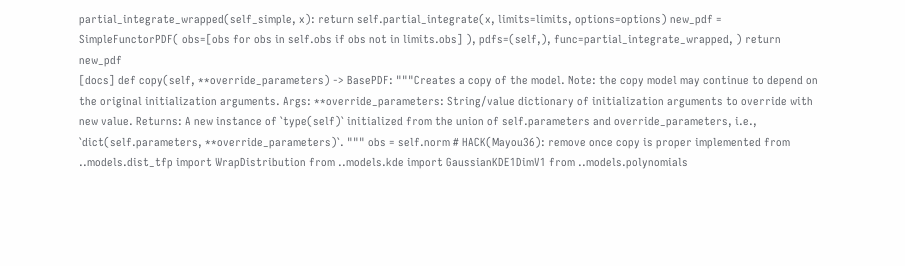partial_integrate_wrapped(self_simple, x): return self.partial_integrate(x, limits=limits, options=options) new_pdf = SimpleFunctorPDF( obs=[obs for obs in self.obs if obs not in limits.obs] ), pdfs=(self,), func=partial_integrate_wrapped, ) return new_pdf
[docs] def copy(self, **override_parameters) -> BasePDF: """Creates a copy of the model. Note: the copy model may continue to depend on the original initialization arguments. Args: **override_parameters: String/value dictionary of initialization arguments to override with new value. Returns: A new instance of `type(self)` initialized from the union of self.parameters and override_parameters, i.e., `dict(self.parameters, **override_parameters)`. """ obs = self.norm # HACK(Mayou36): remove once copy is proper implemented from ..models.dist_tfp import WrapDistribution from ..models.kde import GaussianKDE1DimV1 from ..models.polynomials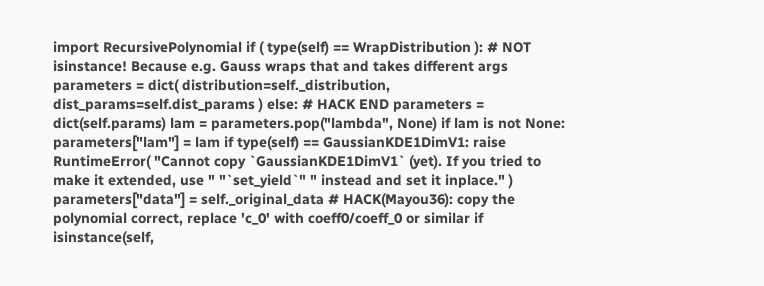import RecursivePolynomial if ( type(self) == WrapDistribution ): # NOT isinstance! Because e.g. Gauss wraps that and takes different args parameters = dict( distribution=self._distribution, dist_params=self.dist_params ) else: # HACK END parameters = dict(self.params) lam = parameters.pop("lambda", None) if lam is not None: parameters["lam"] = lam if type(self) == GaussianKDE1DimV1: raise RuntimeError( "Cannot copy `GaussianKDE1DimV1` (yet). If you tried to make it extended, use " "`set_yield`" " instead and set it inplace." ) parameters["data"] = self._original_data # HACK(Mayou36): copy the polynomial correct, replace 'c_0' with coeff0/coeff_0 or similar if isinstance(self,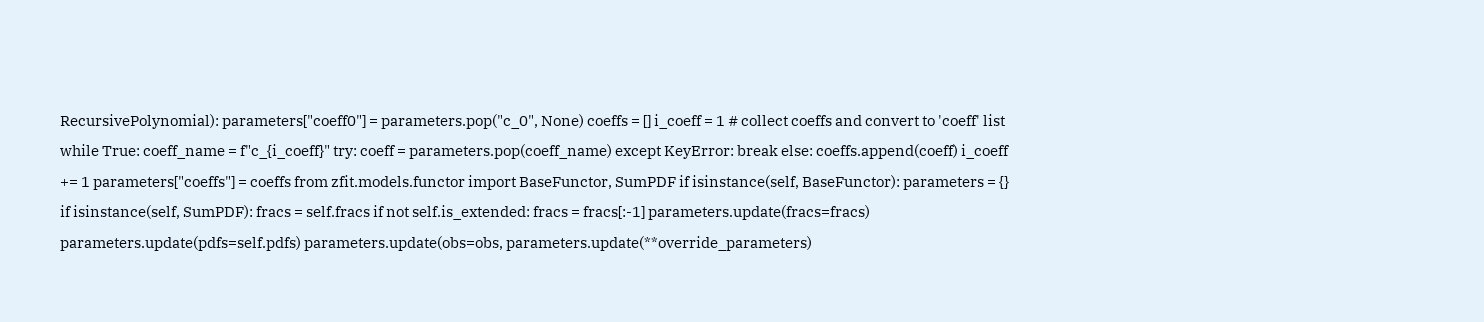RecursivePolynomial): parameters["coeff0"] = parameters.pop("c_0", None) coeffs = [] i_coeff = 1 # collect coeffs and convert to 'coeff' list while True: coeff_name = f"c_{i_coeff}" try: coeff = parameters.pop(coeff_name) except KeyError: break else: coeffs.append(coeff) i_coeff += 1 parameters["coeffs"] = coeffs from zfit.models.functor import BaseFunctor, SumPDF if isinstance(self, BaseFunctor): parameters = {} if isinstance(self, SumPDF): fracs = self.fracs if not self.is_extended: fracs = fracs[:-1] parameters.update(fracs=fracs) parameters.update(pdfs=self.pdfs) parameters.update(obs=obs, parameters.update(**override_parameters)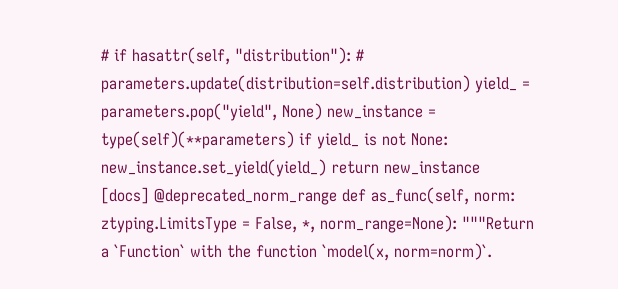# if hasattr(self, "distribution"): # parameters.update(distribution=self.distribution) yield_ = parameters.pop("yield", None) new_instance = type(self)(**parameters) if yield_ is not None: new_instance.set_yield(yield_) return new_instance
[docs] @deprecated_norm_range def as_func(self, norm: ztyping.LimitsType = False, *, norm_range=None): """Return a `Function` with the function `model(x, norm=norm)`.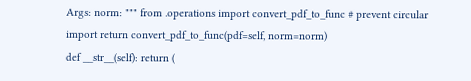Args: norm: """ from .operations import convert_pdf_to_func # prevent circular import return convert_pdf_to_func(pdf=self, norm=norm)
def __str__(self): return (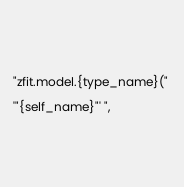"zfit.model.{type_name}(" '"{self_name}"' ",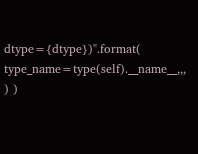dtype={dtype})".format( type_name=type(self).__name__,,, ) )